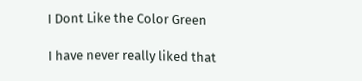I Dont Like the Color Green

I have never really liked that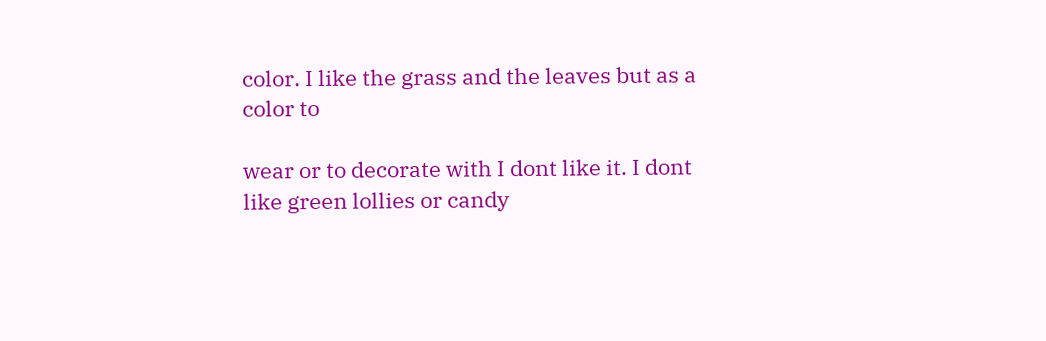color. I like the grass and the leaves but as a color to

wear or to decorate with I dont like it. I dont like green lollies or candy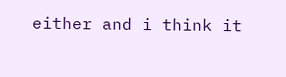either and i think it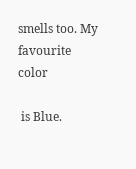smells too. My favourite color

 is Blue.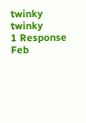twinky twinky
1 Response Feb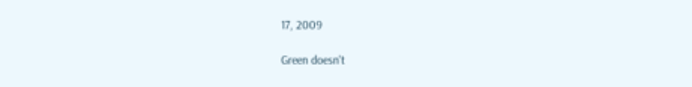17, 2009

Green doesn't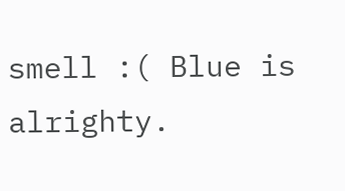smell :( Blue is alrighty.